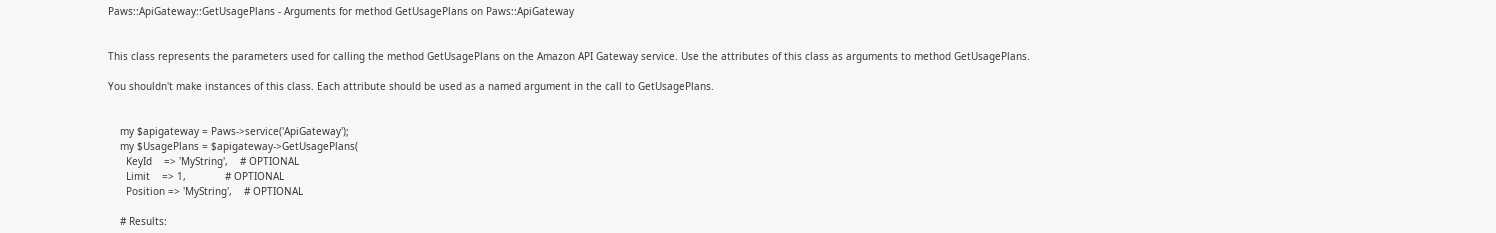Paws::ApiGateway::GetUsagePlans - Arguments for method GetUsagePlans on Paws::ApiGateway


This class represents the parameters used for calling the method GetUsagePlans on the Amazon API Gateway service. Use the attributes of this class as arguments to method GetUsagePlans.

You shouldn't make instances of this class. Each attribute should be used as a named argument in the call to GetUsagePlans.


    my $apigateway = Paws->service('ApiGateway');
    my $UsagePlans = $apigateway->GetUsagePlans(
      KeyId    => 'MyString',    # OPTIONAL
      Limit    => 1,             # OPTIONAL
      Position => 'MyString',    # OPTIONAL

    # Results: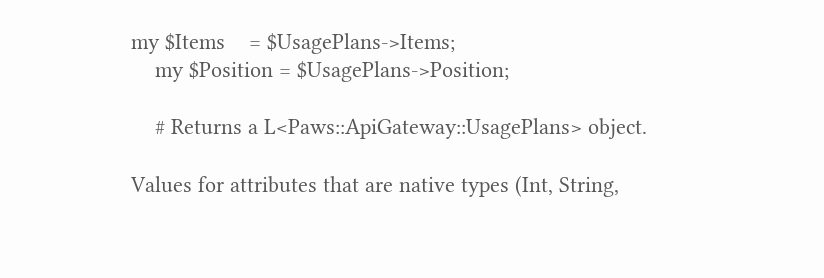my $Items    = $UsagePlans->Items;
    my $Position = $UsagePlans->Position;

    # Returns a L<Paws::ApiGateway::UsagePlans> object.

Values for attributes that are native types (Int, String,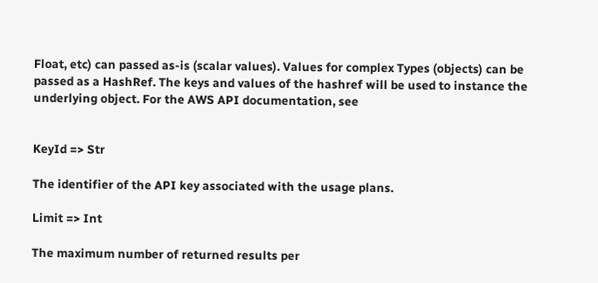Float, etc) can passed as-is (scalar values). Values for complex Types (objects) can be passed as a HashRef. The keys and values of the hashref will be used to instance the underlying object. For the AWS API documentation, see


KeyId => Str

The identifier of the API key associated with the usage plans.

Limit => Int

The maximum number of returned results per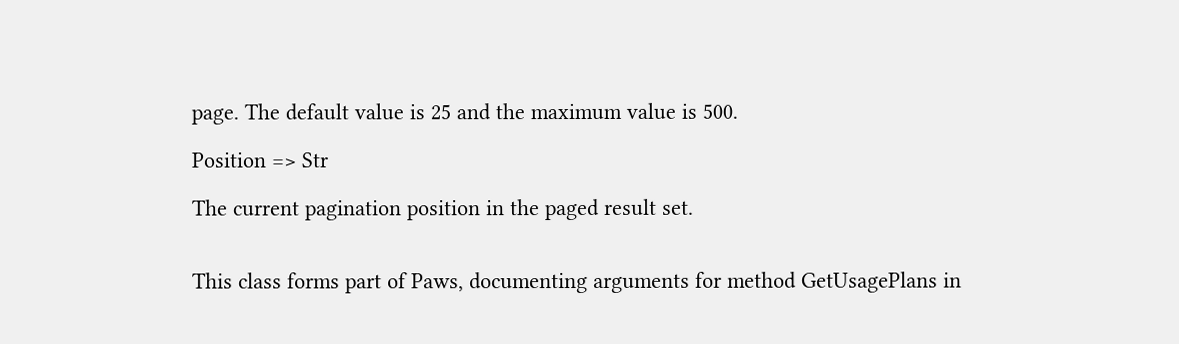page. The default value is 25 and the maximum value is 500.

Position => Str

The current pagination position in the paged result set.


This class forms part of Paws, documenting arguments for method GetUsagePlans in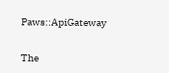Paws::ApiGateway


The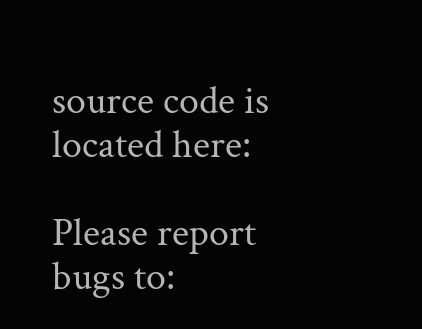source code is located here:

Please report bugs to: